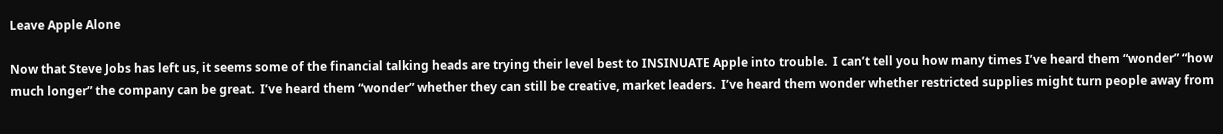Leave Apple Alone

Now that Steve Jobs has left us, it seems some of the financial talking heads are trying their level best to INSINUATE Apple into trouble.  I can’t tell you how many times I’ve heard them “wonder” “how much longer” the company can be great.  I’ve heard them “wonder” whether they can still be creative, market leaders.  I’ve heard them wonder whether restricted supplies might turn people away from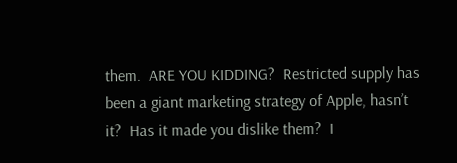them.  ARE YOU KIDDING?  Restricted supply has been a giant marketing strategy of Apple, hasn’t it?  Has it made you dislike them?  I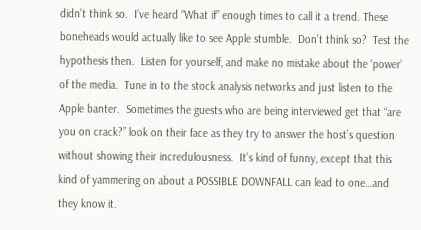didn’t think so.  I’ve heard “What if” enough times to call it a trend. These boneheads would actually like to see Apple stumble.  Don’t think so?  Test the hypothesis then.  Listen for yourself, and make no mistake about the ‘power’ of the media.  Tune in to the stock analysis networks and just listen to the Apple banter.  Sometimes the guests who are being interviewed get that “are you on crack?” look on their face as they try to answer the host’s question without showing their incredulousness.  It’s kind of funny, except that this kind of yammering on about a POSSIBLE DOWNFALL can lead to one…and they know it.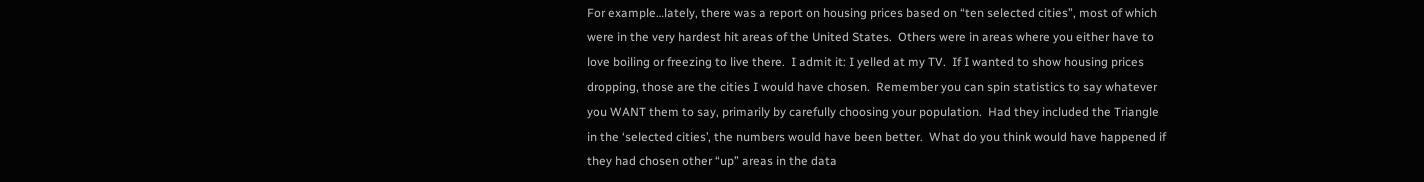For example…lately, there was a report on housing prices based on “ten selected cities”, most of which were in the very hardest hit areas of the United States.  Others were in areas where you either have to love boiling or freezing to live there.  I admit it: I yelled at my TV.  If I wanted to show housing prices dropping, those are the cities I would have chosen.  Remember you can spin statistics to say whatever you WANT them to say, primarily by carefully choosing your population.  Had they included the Triangle in the ‘selected cities’, the numbers would have been better.  What do you think would have happened if they had chosen other “up” areas in the data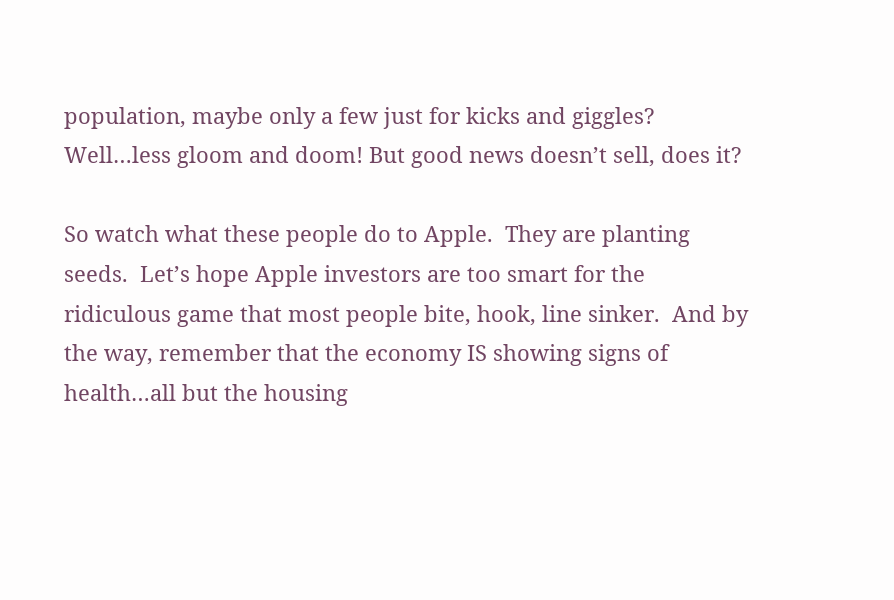population, maybe only a few just for kicks and giggles?  Well…less gloom and doom! But good news doesn’t sell, does it?

So watch what these people do to Apple.  They are planting seeds.  Let’s hope Apple investors are too smart for the ridiculous game that most people bite, hook, line sinker.  And by the way, remember that the economy IS showing signs of health…all but the housing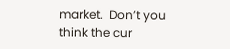market.  Don’t you think the cur